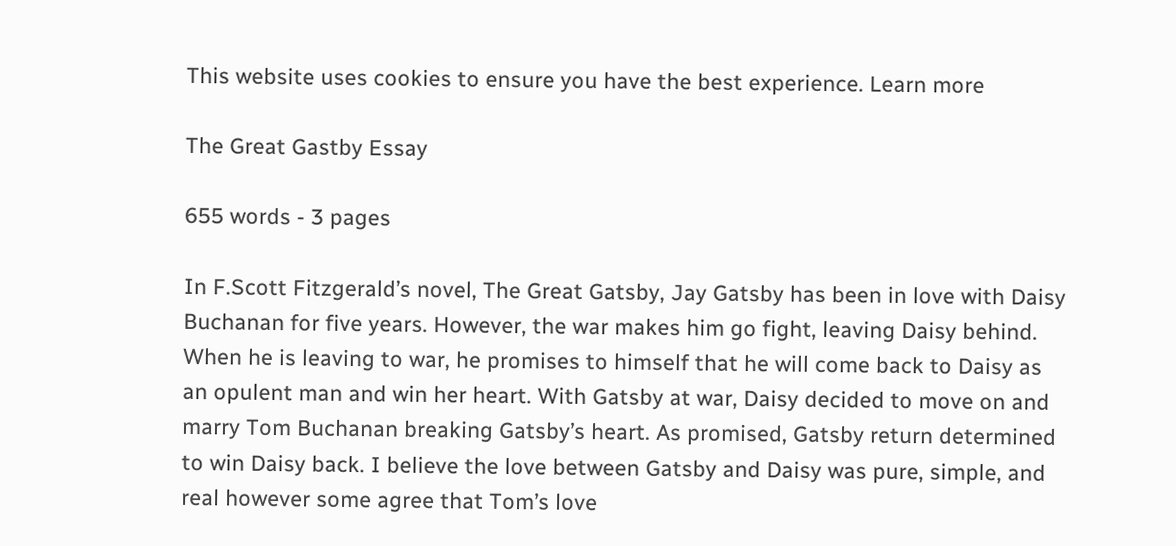This website uses cookies to ensure you have the best experience. Learn more

The Great Gastby Essay

655 words - 3 pages

In F.Scott Fitzgerald’s novel, The Great Gatsby, Jay Gatsby has been in love with Daisy Buchanan for five years. However, the war makes him go fight, leaving Daisy behind. When he is leaving to war, he promises to himself that he will come back to Daisy as an opulent man and win her heart. With Gatsby at war, Daisy decided to move on and marry Tom Buchanan breaking Gatsby’s heart. As promised, Gatsby return determined to win Daisy back. I believe the love between Gatsby and Daisy was pure, simple, and real however some agree that Tom’s love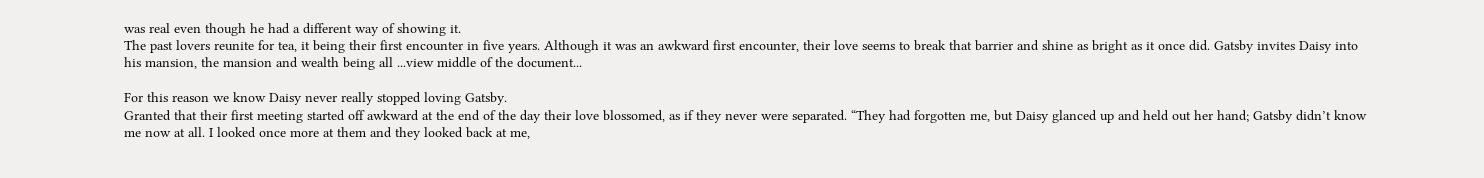was real even though he had a different way of showing it.
The past lovers reunite for tea, it being their first encounter in five years. Although it was an awkward first encounter, their love seems to break that barrier and shine as bright as it once did. Gatsby invites Daisy into his mansion, the mansion and wealth being all ...view middle of the document...

For this reason we know Daisy never really stopped loving Gatsby.
Granted that their first meeting started off awkward at the end of the day their love blossomed, as if they never were separated. “They had forgotten me, but Daisy glanced up and held out her hand; Gatsby didn’t know me now at all. I looked once more at them and they looked back at me,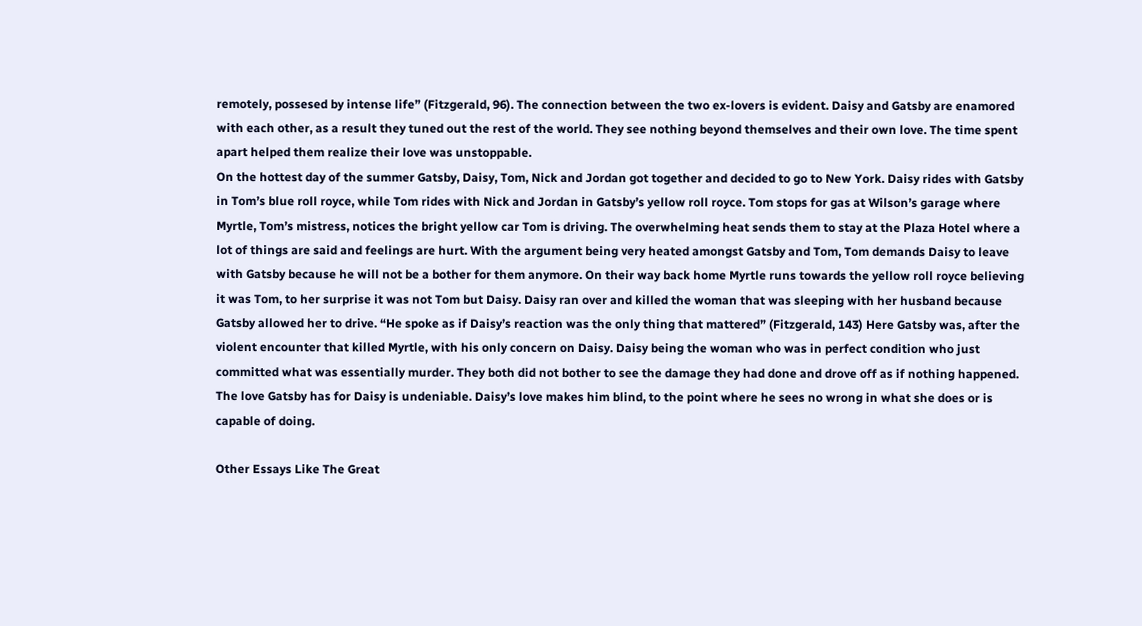remotely, possesed by intense life” (Fitzgerald, 96). The connection between the two ex-lovers is evident. Daisy and Gatsby are enamored with each other, as a result they tuned out the rest of the world. They see nothing beyond themselves and their own love. The time spent apart helped them realize their love was unstoppable.
On the hottest day of the summer Gatsby, Daisy, Tom, Nick and Jordan got together and decided to go to New York. Daisy rides with Gatsby in Tom’s blue roll royce, while Tom rides with Nick and Jordan in Gatsby’s yellow roll royce. Tom stops for gas at Wilson’s garage where Myrtle, Tom’s mistress, notices the bright yellow car Tom is driving. The overwhelming heat sends them to stay at the Plaza Hotel where a lot of things are said and feelings are hurt. With the argument being very heated amongst Gatsby and Tom, Tom demands Daisy to leave with Gatsby because he will not be a bother for them anymore. On their way back home Myrtle runs towards the yellow roll royce believing it was Tom, to her surprise it was not Tom but Daisy. Daisy ran over and killed the woman that was sleeping with her husband because Gatsby allowed her to drive. “He spoke as if Daisy’s reaction was the only thing that mattered” (Fitzgerald, 143) Here Gatsby was, after the violent encounter that killed Myrtle, with his only concern on Daisy. Daisy being the woman who was in perfect condition who just committed what was essentially murder. They both did not bother to see the damage they had done and drove off as if nothing happened. The love Gatsby has for Daisy is undeniable. Daisy’s love makes him blind, to the point where he sees no wrong in what she does or is capable of doing.

Other Essays Like The Great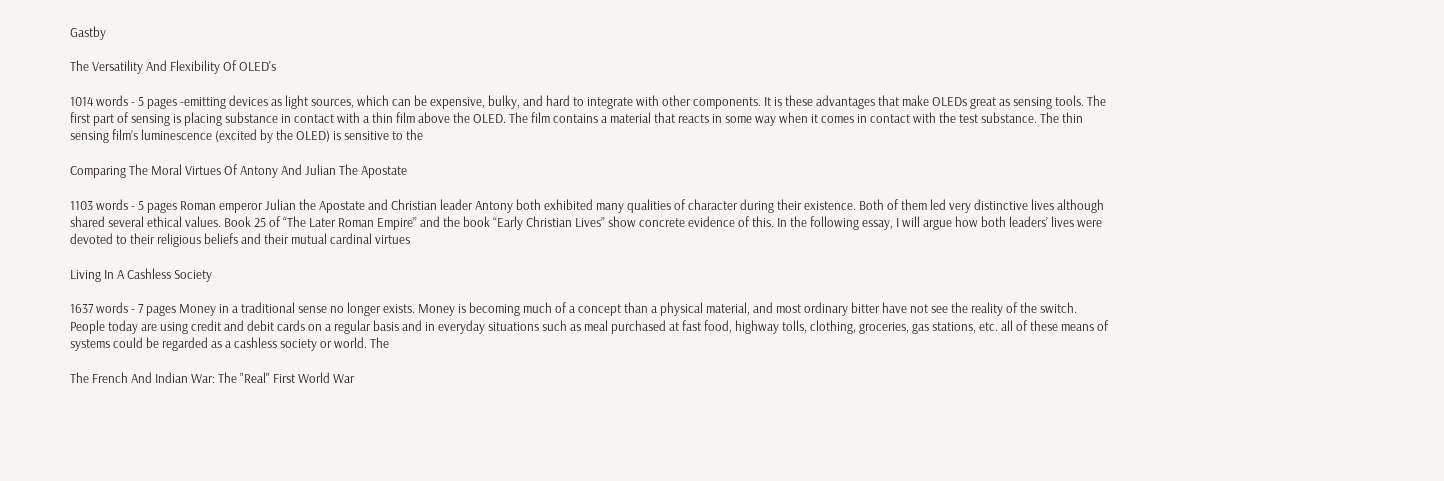Gastby

The Versatility And Flexibility Of OLED's

1014 words - 5 pages -emitting devices as light sources, which can be expensive, bulky, and hard to integrate with other components. It is these advantages that make OLEDs great as sensing tools. The first part of sensing is placing substance in contact with a thin film above the OLED. The film contains a material that reacts in some way when it comes in contact with the test substance. The thin sensing film’s luminescence (excited by the OLED) is sensitive to the

Comparing The Moral Virtues Of Antony And Julian The Apostate

1103 words - 5 pages Roman emperor Julian the Apostate and Christian leader Antony both exhibited many qualities of character during their existence. Both of them led very distinctive lives although shared several ethical values. Book 25 of “The Later Roman Empire” and the book “Early Christian Lives” show concrete evidence of this. In the following essay, I will argue how both leaders’ lives were devoted to their religious beliefs and their mutual cardinal virtues

Living In A Cashless Society

1637 words - 7 pages Money in a traditional sense no longer exists. Money is becoming much of a concept than a physical material, and most ordinary bitter have not see the reality of the switch. People today are using credit and debit cards on a regular basis and in everyday situations such as meal purchased at fast food, highway tolls, clothing, groceries, gas stations, etc. all of these means of systems could be regarded as a cashless society or world. The

The French And Indian War: The "Real" First World War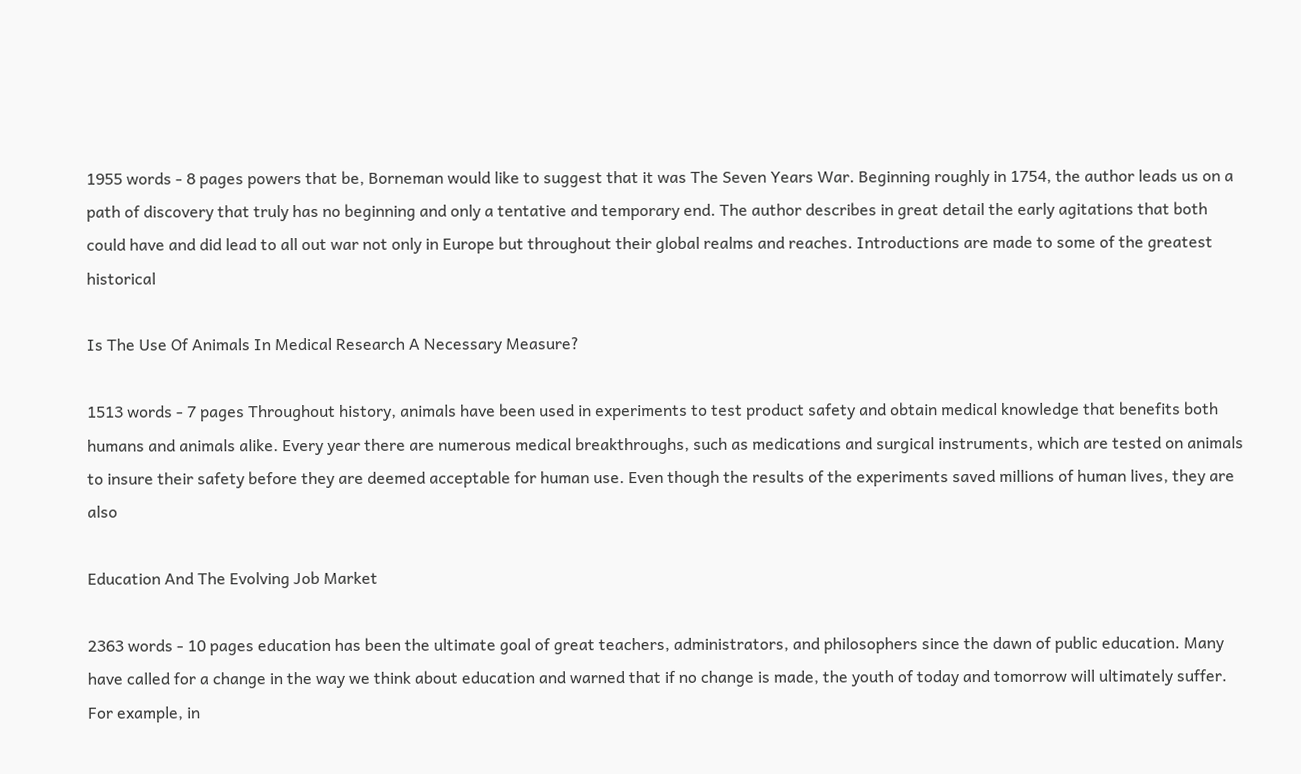1955 words - 8 pages powers that be, Borneman would like to suggest that it was The Seven Years War. Beginning roughly in 1754, the author leads us on a path of discovery that truly has no beginning and only a tentative and temporary end. The author describes in great detail the early agitations that both could have and did lead to all out war not only in Europe but throughout their global realms and reaches. Introductions are made to some of the greatest historical

Is The Use Of Animals In Medical Research A Necessary Measure?

1513 words - 7 pages Throughout history, animals have been used in experiments to test product safety and obtain medical knowledge that benefits both humans and animals alike. Every year there are numerous medical breakthroughs, such as medications and surgical instruments, which are tested on animals to insure their safety before they are deemed acceptable for human use. Even though the results of the experiments saved millions of human lives, they are also

Education And The Evolving Job Market

2363 words - 10 pages education has been the ultimate goal of great teachers, administrators, and philosophers since the dawn of public education. Many have called for a change in the way we think about education and warned that if no change is made, the youth of today and tomorrow will ultimately suffer. For example, in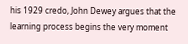his 1929 credo, John Dewey argues that the learning process begins the very moment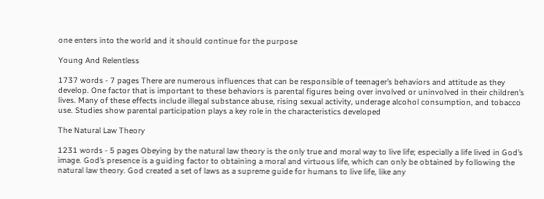one enters into the world and it should continue for the purpose

Young And Relentless

1737 words - 7 pages There are numerous influences that can be responsible of teenager’s behaviors and attitude as they develop. One factor that is important to these behaviors is parental figures being over involved or uninvolved in their children’s lives. Many of these effects include illegal substance abuse, rising sexual activity, underage alcohol consumption, and tobacco use. Studies show parental participation plays a key role in the characteristics developed

The Natural Law Theory

1231 words - 5 pages Obeying by the natural law theory is the only true and moral way to live life; especially a life lived in God’s image. God’s presence is a guiding factor to obtaining a moral and virtuous life, which can only be obtained by following the natural law theory. God created a set of laws as a supreme guide for humans to live life, like any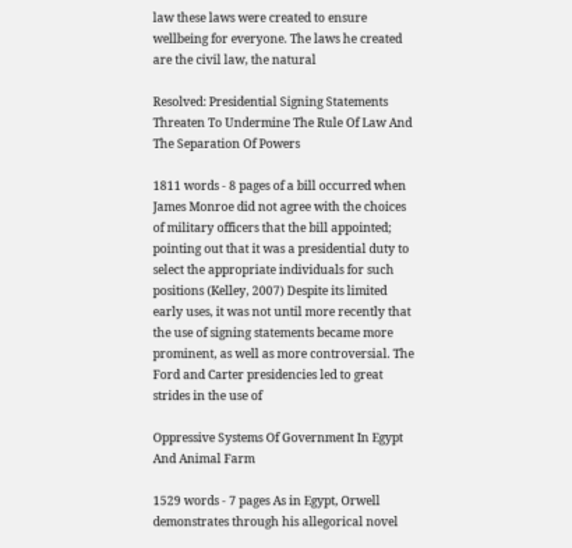law these laws were created to ensure wellbeing for everyone. The laws he created are the civil law, the natural

Resolved: Presidential Signing Statements Threaten To Undermine The Rule Of Law And The Separation Of Powers

1811 words - 8 pages of a bill occurred when James Monroe did not agree with the choices of military officers that the bill appointed; pointing out that it was a presidential duty to select the appropriate individuals for such positions (Kelley, 2007) Despite its limited early uses, it was not until more recently that the use of signing statements became more prominent, as well as more controversial. The Ford and Carter presidencies led to great strides in the use of

Oppressive Systems Of Government In Egypt And Animal Farm

1529 words - 7 pages As in Egypt, Orwell demonstrates through his allegorical novel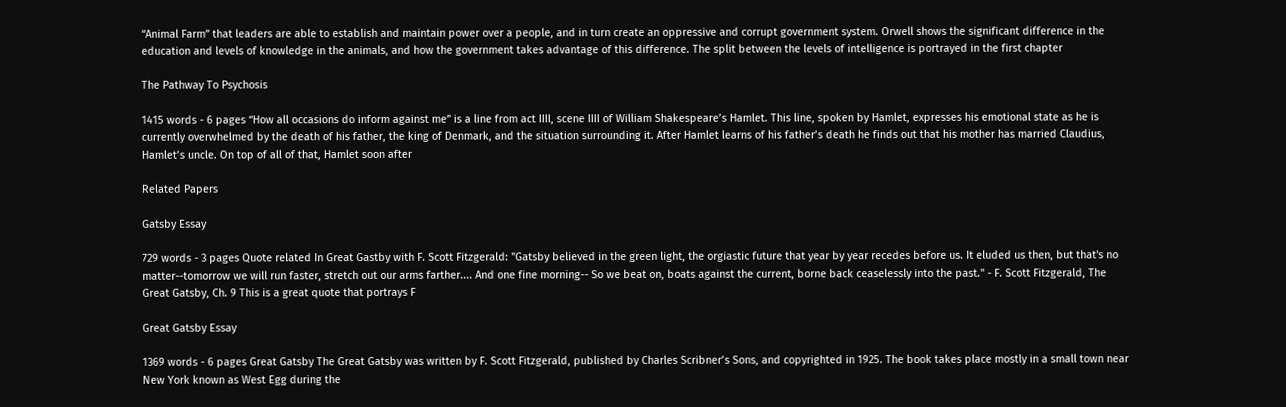“Animal Farm” that leaders are able to establish and maintain power over a people, and in turn create an oppressive and corrupt government system. Orwell shows the significant difference in the education and levels of knowledge in the animals, and how the government takes advantage of this difference. The split between the levels of intelligence is portrayed in the first chapter

The Pathway To Psychosis

1415 words - 6 pages “How all occasions do inform against me” is a line from act IIII, scene IIII of William Shakespeare’s Hamlet. This line, spoken by Hamlet, expresses his emotional state as he is currently overwhelmed by the death of his father, the king of Denmark, and the situation surrounding it. After Hamlet learns of his father’s death he finds out that his mother has married Claudius, Hamlet’s uncle. On top of all of that, Hamlet soon after

Related Papers

Gatsby Essay

729 words - 3 pages Quote related In Great Gastby with F. Scott Fitzgerald: "Gatsby believed in the green light, the orgiastic future that year by year recedes before us. It eluded us then, but that's no matter--tomorrow we will run faster, stretch out our arms farther.... And one fine morning-- So we beat on, boats against the current, borne back ceaselessly into the past." - F. Scott Fitzgerald, The Great Gatsby, Ch. 9 This is a great quote that portrays F

Great Gatsby Essay

1369 words - 6 pages Great Gatsby The Great Gatsby was written by F. Scott Fitzgerald, published by Charles Scribner’s Sons, and copyrighted in 1925. The book takes place mostly in a small town near New York known as West Egg during the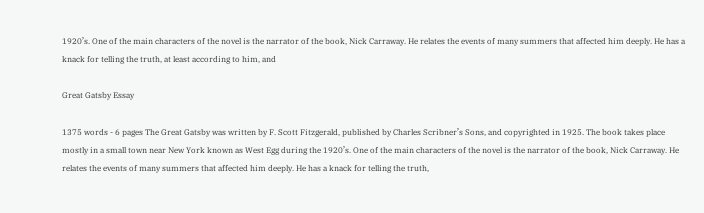1920’s. One of the main characters of the novel is the narrator of the book, Nick Carraway. He relates the events of many summers that affected him deeply. He has a knack for telling the truth, at least according to him, and

Great Gatsby Essay

1375 words - 6 pages The Great Gatsby was written by F. Scott Fitzgerald, published by Charles Scribner’s Sons, and copyrighted in 1925. The book takes place mostly in a small town near New York known as West Egg during the 1920’s. One of the main characters of the novel is the narrator of the book, Nick Carraway. He relates the events of many summers that affected him deeply. He has a knack for telling the truth,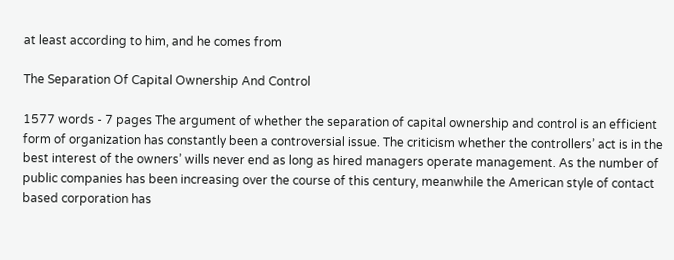at least according to him, and he comes from

The Separation Of Capital Ownership And Control

1577 words - 7 pages The argument of whether the separation of capital ownership and control is an efficient form of organization has constantly been a controversial issue. The criticism whether the controllers’ act is in the best interest of the owners’ wills never end as long as hired managers operate management. As the number of public companies has been increasing over the course of this century, meanwhile the American style of contact based corporation has